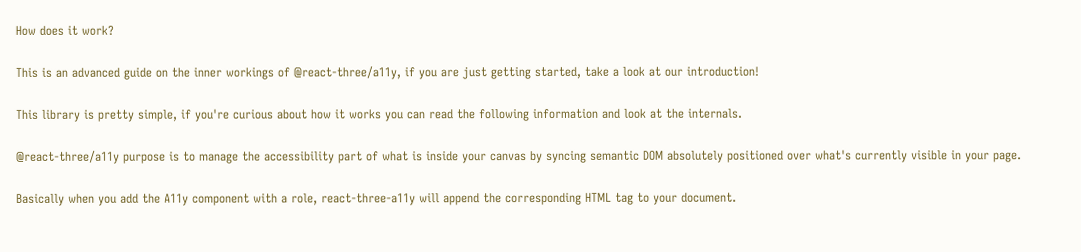How does it work?

This is an advanced guide on the inner workings of @react-three/a11y, if you are just getting started, take a look at our introduction!

This library is pretty simple, if you're curious about how it works you can read the following information and look at the internals.

@react-three/a11y purpose is to manage the accessibility part of what is inside your canvas by syncing semantic DOM absolutely positioned over what's currently visible in your page.

Basically when you add the A11y component with a role, react-three-a11y will append the corresponding HTML tag to your document.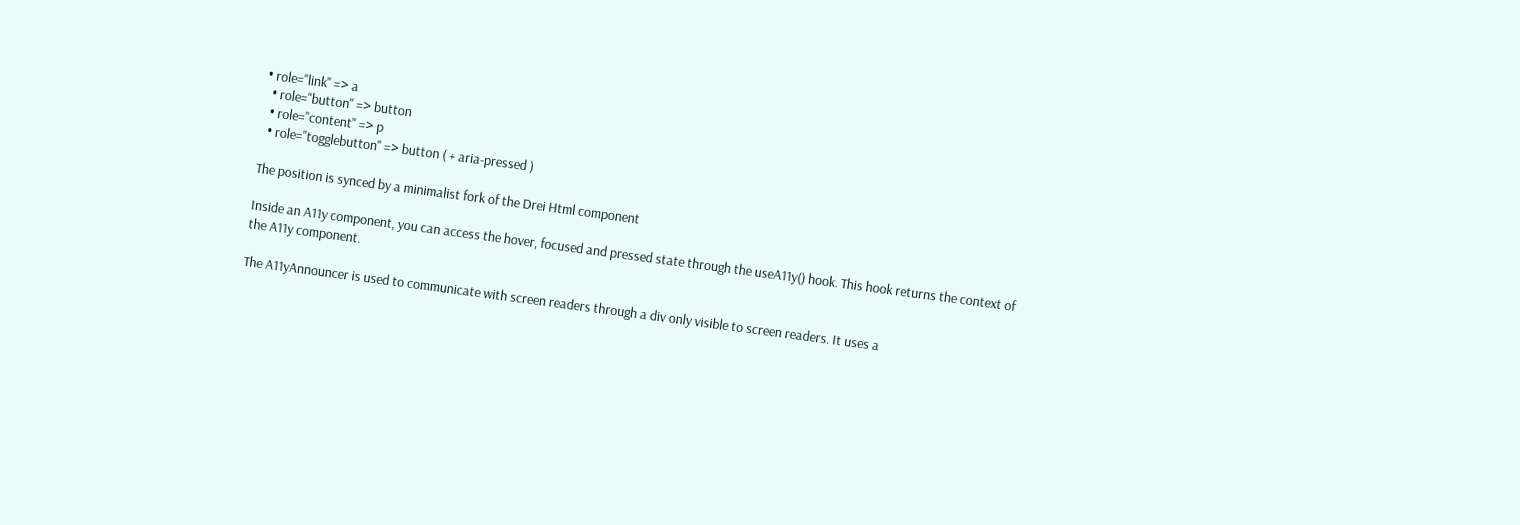• role="link" => a
  • role="button" => button
  • role="content" => p
  • role="togglebutton" => button ( + aria-pressed )

The position is synced by a minimalist fork of the Drei Html component

Inside an A11y component, you can access the hover, focused and pressed state through the useA11y() hook. This hook returns the context of the A11y component.

The A11yAnnouncer is used to communicate with screen readers through a div only visible to screen readers. It uses a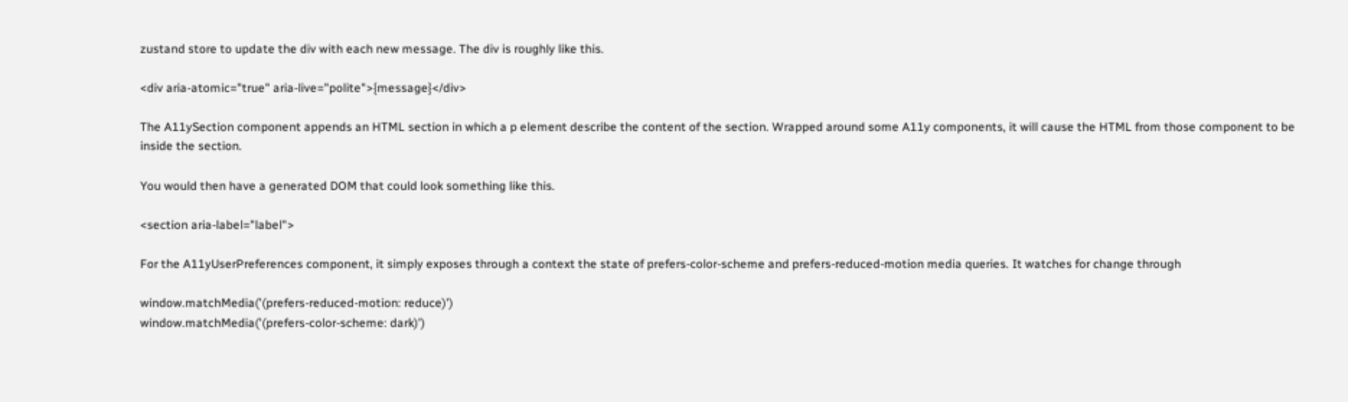zustand store to update the div with each new message. The div is roughly like this.

<div aria-atomic="true" aria-live="polite">{message}</div>

The A11ySection component appends an HTML section in which a p element describe the content of the section. Wrapped around some A11y components, it will cause the HTML from those component to be inside the section.

You would then have a generated DOM that could look something like this.

<section aria-label="label">

For the A11yUserPreferences component, it simply exposes through a context the state of prefers-color-scheme and prefers-reduced-motion media queries. It watches for change through

window.matchMedia('(prefers-reduced-motion: reduce)')
window.matchMedia('(prefers-color-scheme: dark)')